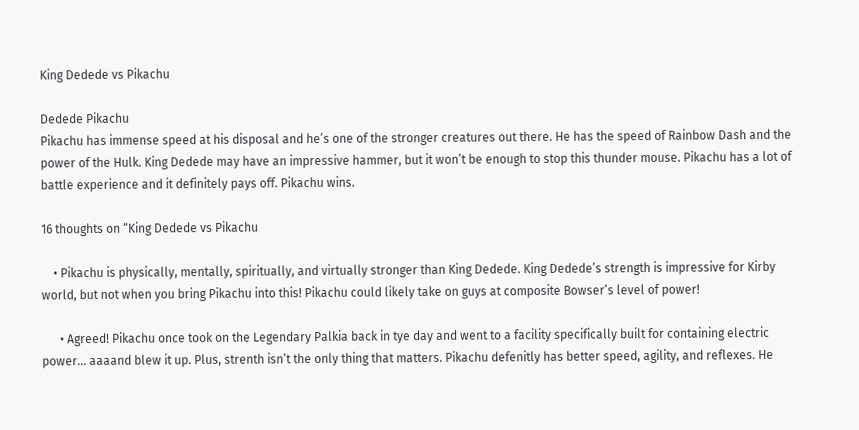King Dedede vs Pikachu

Dedede Pikachu
Pikachu has immense speed at his disposal and he’s one of the stronger creatures out there. He has the speed of Rainbow Dash and the power of the Hulk. King Dedede may have an impressive hammer, but it won’t be enough to stop this thunder mouse. Pikachu has a lot of battle experience and it definitely pays off. Pikachu wins.

16 thoughts on “King Dedede vs Pikachu

    • Pikachu is physically, mentally, spiritually, and virtually stronger than King Dedede. King Dedede’s strength is impressive for Kirby world, but not when you bring Pikachu into this! Pikachu could likely take on guys at composite Bowser’s level of power!

      • Agreed! Pikachu once took on the Legendary Palkia back in tye day and went to a facility specifically built for containing electric power… aaaand blew it up. Plus, strenth isn’t the only thing that matters. Pikachu defenitly has better speed, agility, and reflexes. He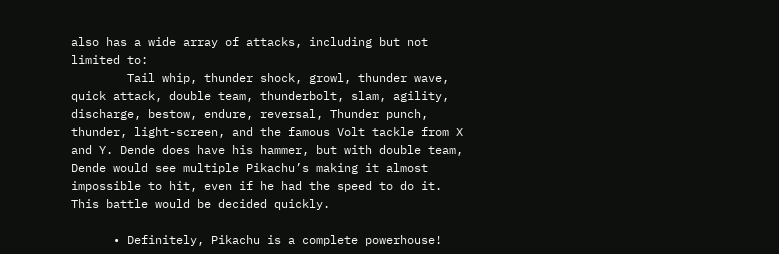also has a wide array of attacks, including but not limited to:
        Tail whip, thunder shock, growl, thunder wave, quick attack, double team, thunderbolt, slam, agility, discharge, bestow, endure, reversal, Thunder punch, thunder, light-screen, and the famous Volt tackle from X and Y. Dende does have his hammer, but with double team, Dende would see multiple Pikachu’s making it almost impossible to hit, even if he had the speed to do it. This battle would be decided quickly.

      • Definitely, Pikachu is a complete powerhouse!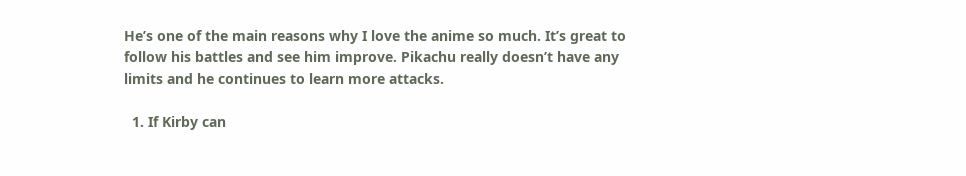He’s one of the main reasons why I love the anime so much. It’s great to follow his battles and see him improve. Pikachu really doesn’t have any limits and he continues to learn more attacks.

  1. If Kirby can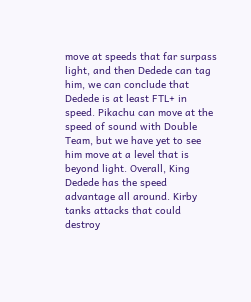move at speeds that far surpass light, and then Dedede can tag him, we can conclude that Dedede is at least FTL+ in speed. Pikachu can move at the speed of sound with Double Team, but we have yet to see him move at a level that is beyond light. Overall, King Dedede has the speed advantage all around. Kirby tanks attacks that could destroy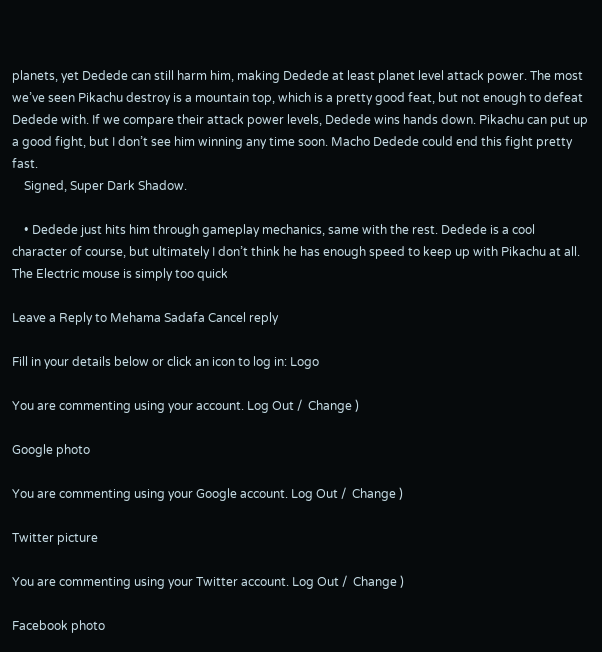planets, yet Dedede can still harm him, making Dedede at least planet level attack power. The most we’ve seen Pikachu destroy is a mountain top, which is a pretty good feat, but not enough to defeat Dedede with. If we compare their attack power levels, Dedede wins hands down. Pikachu can put up a good fight, but I don’t see him winning any time soon. Macho Dedede could end this fight pretty fast.
    Signed, Super Dark Shadow.

    • Dedede just hits him through gameplay mechanics, same with the rest. Dedede is a cool character of course, but ultimately I don’t think he has enough speed to keep up with Pikachu at all. The Electric mouse is simply too quick

Leave a Reply to Mehama Sadafa Cancel reply

Fill in your details below or click an icon to log in: Logo

You are commenting using your account. Log Out /  Change )

Google photo

You are commenting using your Google account. Log Out /  Change )

Twitter picture

You are commenting using your Twitter account. Log Out /  Change )

Facebook photo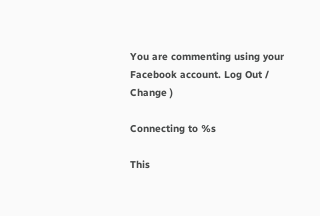You are commenting using your Facebook account. Log Out /  Change )

Connecting to %s

This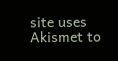site uses Akismet to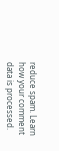reduce spam. Learn how your comment data is processed.